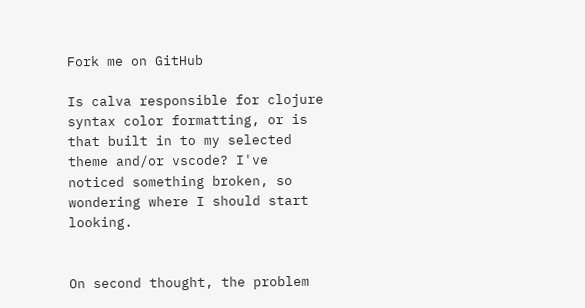Fork me on GitHub

Is calva responsible for clojure syntax color formatting, or is that built in to my selected theme and/or vscode? I've noticed something broken, so wondering where I should start looking.


On second thought, the problem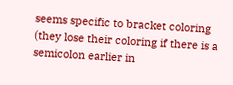seems specific to bracket coloring (they lose their coloring if there is a semicolon earlier in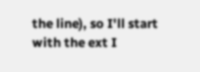the line), so I'll start with the ext I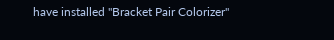have installed "Bracket Pair Colorizer"